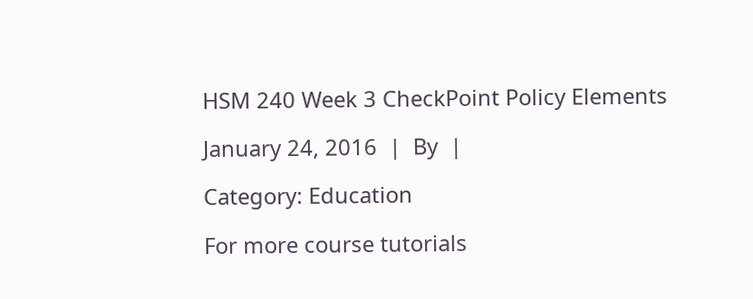HSM 240 Week 3 CheckPoint Policy Elements

January 24, 2016  |  By  |

Category: Education

For more course tutorials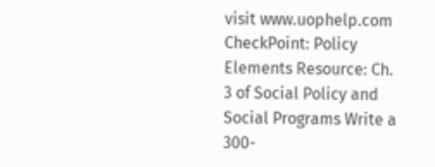visit www.uophelp.com CheckPoint: Policy Elements Resource: Ch. 3 of Social Policy and Social Programs Write a 300-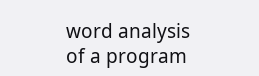word analysis of a program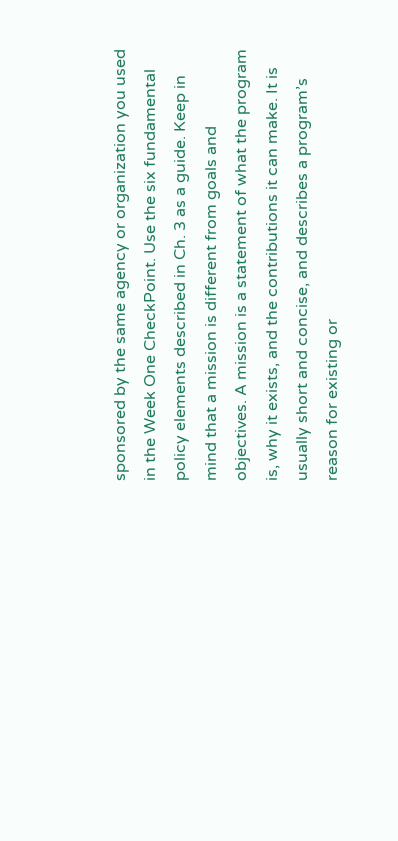sponsored by the same agency or organization you used in the Week One CheckPoint. Use the six fundamental policy elements described in Ch. 3 as a guide. Keep in mind that a mission is different from goals and objectives. A mission is a statement of what the program is, why it exists, and the contributions it can make. It is usually short and concise, and describes a program’s reason for existing or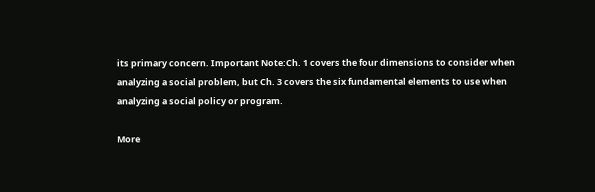its primary concern. Important Note:Ch. 1 covers the four dimensions to consider when analyzing a social problem, but Ch. 3 covers the six fundamental elements to use when analyzing a social policy or program.

More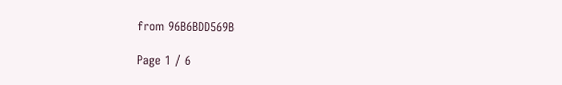from 96B6BDD569B

Page 1 / 6